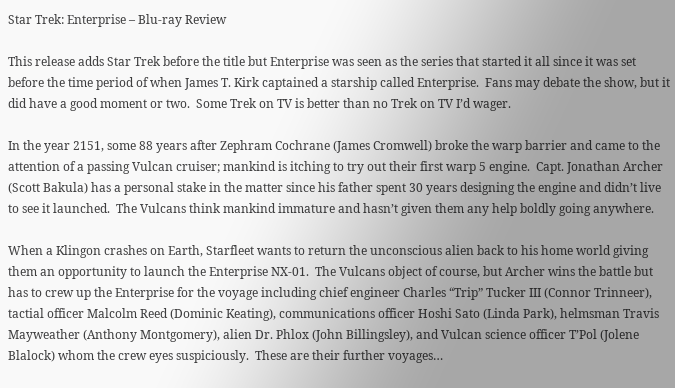Star Trek: Enterprise – Blu-ray Review

This release adds Star Trek before the title but Enterprise was seen as the series that started it all since it was set before the time period of when James T. Kirk captained a starship called Enterprise.  Fans may debate the show, but it did have a good moment or two.  Some Trek on TV is better than no Trek on TV I’d wager.

In the year 2151, some 88 years after Zephram Cochrane (James Cromwell) broke the warp barrier and came to the attention of a passing Vulcan cruiser; mankind is itching to try out their first warp 5 engine.  Capt. Jonathan Archer (Scott Bakula) has a personal stake in the matter since his father spent 30 years designing the engine and didn’t live to see it launched.  The Vulcans think mankind immature and hasn’t given them any help boldly going anywhere.

When a Klingon crashes on Earth, Starfleet wants to return the unconscious alien back to his home world giving them an opportunity to launch the Enterprise NX-01.  The Vulcans object of course, but Archer wins the battle but has to crew up the Enterprise for the voyage including chief engineer Charles “Trip” Tucker III (Connor Trinneer), tactial officer Malcolm Reed (Dominic Keating), communications officer Hoshi Sato (Linda Park), helmsman Travis Mayweather (Anthony Montgomery), alien Dr. Phlox (John Billingsley), and Vulcan science officer T’Pol (Jolene Blalock) whom the crew eyes suspiciously.  These are their further voyages…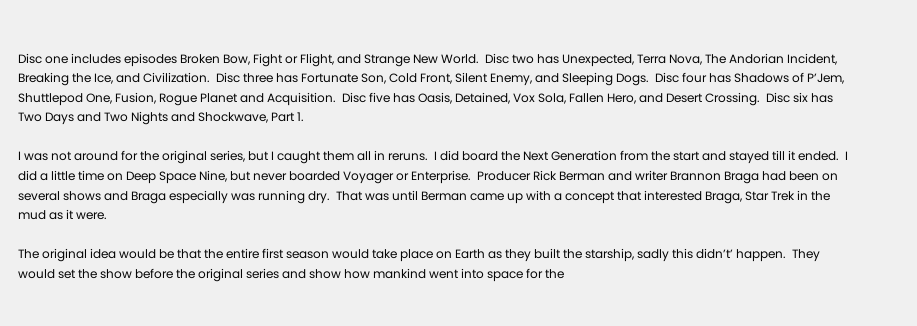Disc one includes episodes Broken Bow, Fight or Flight, and Strange New World.  Disc two has Unexpected, Terra Nova, The Andorian Incident, Breaking the Ice, and Civilization.  Disc three has Fortunate Son, Cold Front, Silent Enemy, and Sleeping Dogs.  Disc four has Shadows of P’Jem, Shuttlepod One, Fusion, Rogue Planet and Acquisition.  Disc five has Oasis, Detained, Vox Sola, Fallen Hero, and Desert Crossing.  Disc six has Two Days and Two Nights and Shockwave, Part 1.

I was not around for the original series, but I caught them all in reruns.  I did board the Next Generation from the start and stayed till it ended.  I did a little time on Deep Space Nine, but never boarded Voyager or Enterprise.  Producer Rick Berman and writer Brannon Braga had been on several shows and Braga especially was running dry.  That was until Berman came up with a concept that interested Braga, Star Trek in the mud as it were.

The original idea would be that the entire first season would take place on Earth as they built the starship, sadly this didn’t’ happen.  They would set the show before the original series and show how mankind went into space for the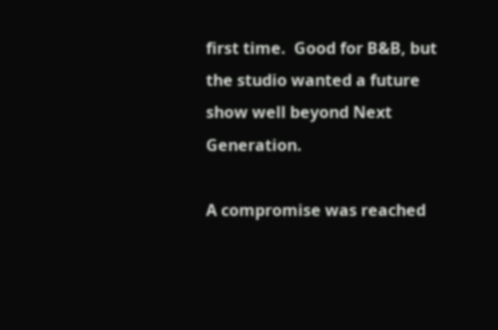first time.  Good for B&B, but the studio wanted a future show well beyond Next Generation.

A compromise was reached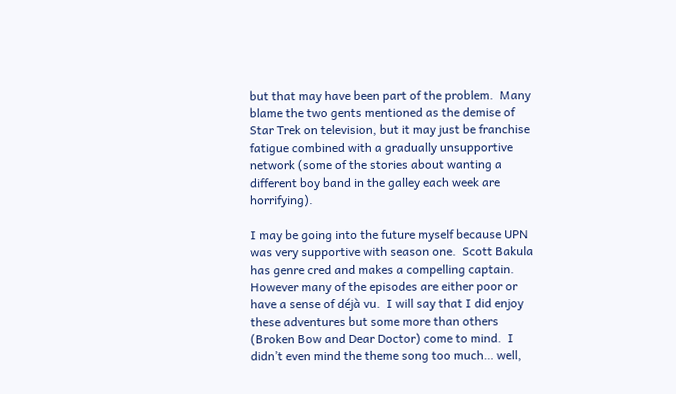but that may have been part of the problem.  Many blame the two gents mentioned as the demise of Star Trek on television, but it may just be franchise fatigue combined with a gradually unsupportive network (some of the stories about wanting a different boy band in the galley each week are horrifying).

I may be going into the future myself because UPN was very supportive with season one.  Scott Bakula has genre cred and makes a compelling captain.  However many of the episodes are either poor or have a sense of déjà vu.  I will say that I did enjoy these adventures but some more than others (Broken Bow and Dear Doctor) come to mind.  I didn’t even mind the theme song too much… well,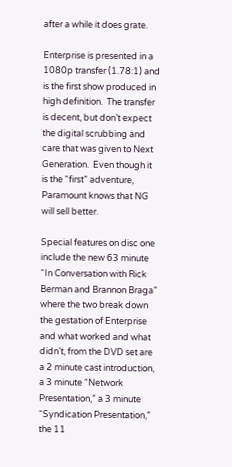after a while it does grate.

Enterprise is presented in a 1080p transfer (1.78:1) and is the first show produced in high definition.  The transfer is decent, but don’t expect the digital scrubbing and care that was given to Next Generation.  Even though it is the “first” adventure, Paramount knows that NG will sell better.

Special features on disc one include the new 63 minute “In Conversation with Rick Berman and Brannon Braga” where the two break down the gestation of Enterprise and what worked and what didn’t, from the DVD set are a 2 minute cast introduction, a 3 minute “Network Presentation,” a 3 minute “Syndication Presentation,” the 11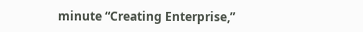minute “Creating Enterprise,”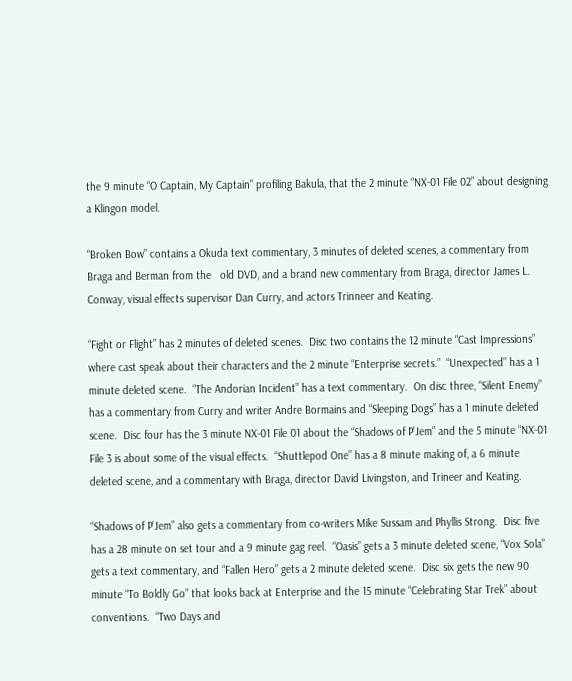the 9 minute “O Captain, My Captain” profiling Bakula, that the 2 minute “NX-01 File 02” about designing a Klingon model.

“Broken Bow” contains a Okuda text commentary, 3 minutes of deleted scenes, a commentary from Braga and Berman from the   old DVD, and a brand new commentary from Braga, director James L. Conway, visual effects supervisor Dan Curry, and actors Trinneer and Keating.

“Fight or Flight” has 2 minutes of deleted scenes.  Disc two contains the 12 minute “Cast Impressions” where cast speak about their characters and the 2 minute “Enterprise secrets.”  “Unexpected” has a 1 minute deleted scene.  “The Andorian Incident” has a text commentary.  On disc three, “Silent Enemy” has a commentary from Curry and writer Andre Bormains and “Sleeping Dogs” has a 1 minute deleted scene.  Disc four has the 3 minute NX-01 File 01 about the “Shadows of P’Jem” and the 5 minute “NX-01 File 3 is about some of the visual effects.  “Shuttlepod One” has a 8 minute making of, a 6 minute deleted scene, and a commentary with Braga, director David Livingston, and Trineer and Keating.

“Shadows of P’Jem” also gets a commentary from co-writers Mike Sussam and Phyllis Strong.  Disc five has a 28 minute on set tour and a 9 minute gag reel.  “Oasis” gets a 3 minute deleted scene, “Vox Sola” gets a text commentary, and “Fallen Hero” gets a 2 minute deleted scene.  Disc six gets the new 90 minute “To Boldly Go” that looks back at Enterprise and the 15 minute “Celebrating Star Trek” about conventions.  “Two Days and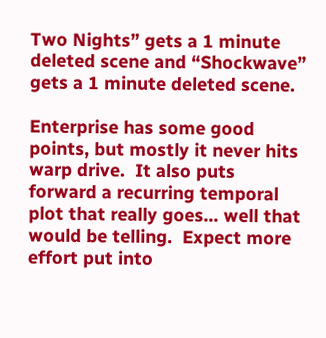Two Nights” gets a 1 minute deleted scene and “Shockwave” gets a 1 minute deleted scene.

Enterprise has some good points, but mostly it never hits warp drive.  It also puts forward a recurring temporal plot that really goes… well that would be telling.  Expect more effort put into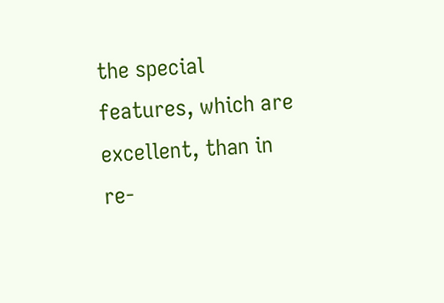the special features, which are excellent, than in re-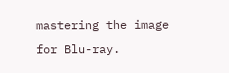mastering the image for Blu-ray.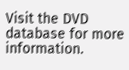Visit the DVD database for more information.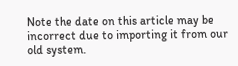Note the date on this article may be incorrect due to importing it from our old system.